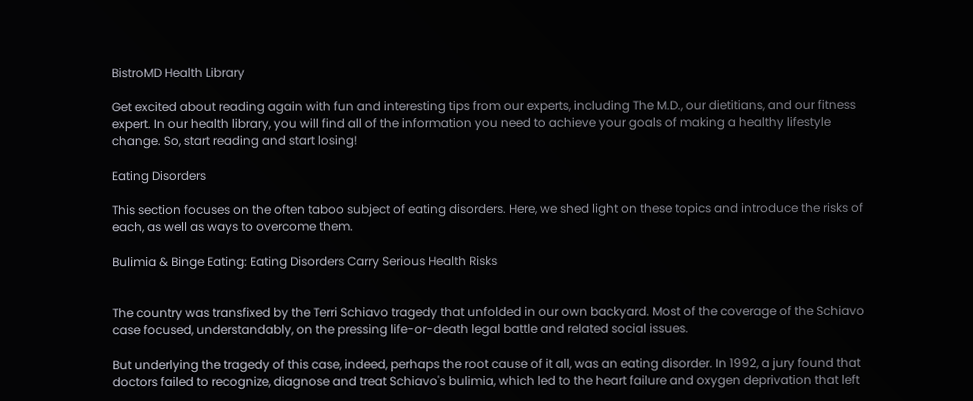BistroMD Health Library

Get excited about reading again with fun and interesting tips from our experts, including The M.D., our dietitians, and our fitness expert. In our health library, you will find all of the information you need to achieve your goals of making a healthy lifestyle change. So, start reading and start losing!

Eating Disorders

This section focuses on the often taboo subject of eating disorders. Here, we shed light on these topics and introduce the risks of each, as well as ways to overcome them.

Bulimia & Binge Eating: Eating Disorders Carry Serious Health Risks


The country was transfixed by the Terri Schiavo tragedy that unfolded in our own backyard. Most of the coverage of the Schiavo case focused, understandably, on the pressing life-or-death legal battle and related social issues.

But underlying the tragedy of this case, indeed, perhaps the root cause of it all, was an eating disorder. In 1992, a jury found that doctors failed to recognize, diagnose and treat Schiavo's bulimia, which led to the heart failure and oxygen deprivation that left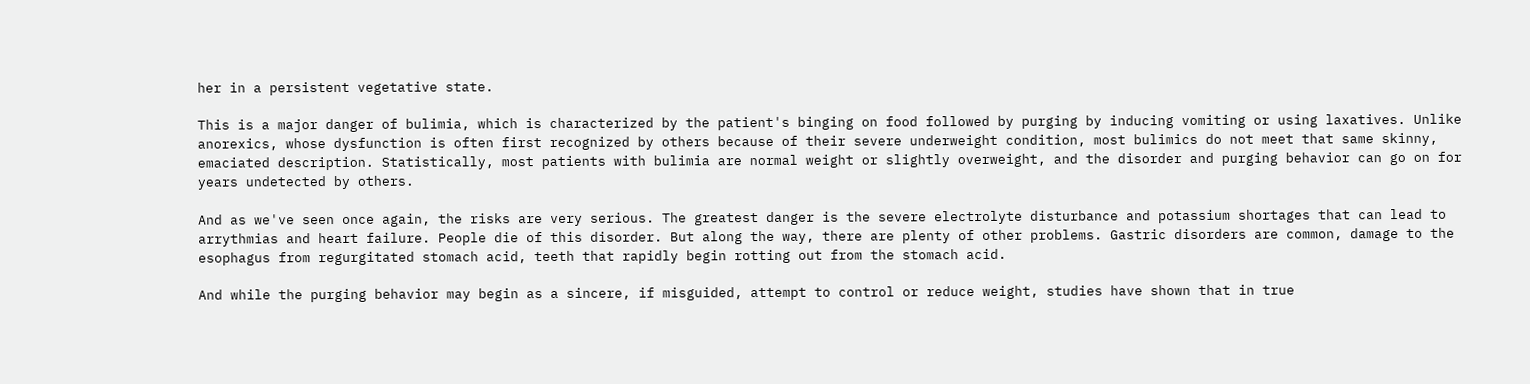her in a persistent vegetative state.

This is a major danger of bulimia, which is characterized by the patient's binging on food followed by purging by inducing vomiting or using laxatives. Unlike anorexics, whose dysfunction is often first recognized by others because of their severe underweight condition, most bulimics do not meet that same skinny, emaciated description. Statistically, most patients with bulimia are normal weight or slightly overweight, and the disorder and purging behavior can go on for years undetected by others.

And as we've seen once again, the risks are very serious. The greatest danger is the severe electrolyte disturbance and potassium shortages that can lead to arrythmias and heart failure. People die of this disorder. But along the way, there are plenty of other problems. Gastric disorders are common, damage to the esophagus from regurgitated stomach acid, teeth that rapidly begin rotting out from the stomach acid.

And while the purging behavior may begin as a sincere, if misguided, attempt to control or reduce weight, studies have shown that in true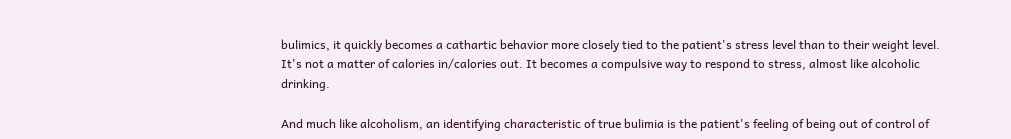bulimics, it quickly becomes a cathartic behavior more closely tied to the patient's stress level than to their weight level. It's not a matter of calories in/calories out. It becomes a compulsive way to respond to stress, almost like alcoholic drinking.

And much like alcoholism, an identifying characteristic of true bulimia is the patient's feeling of being out of control of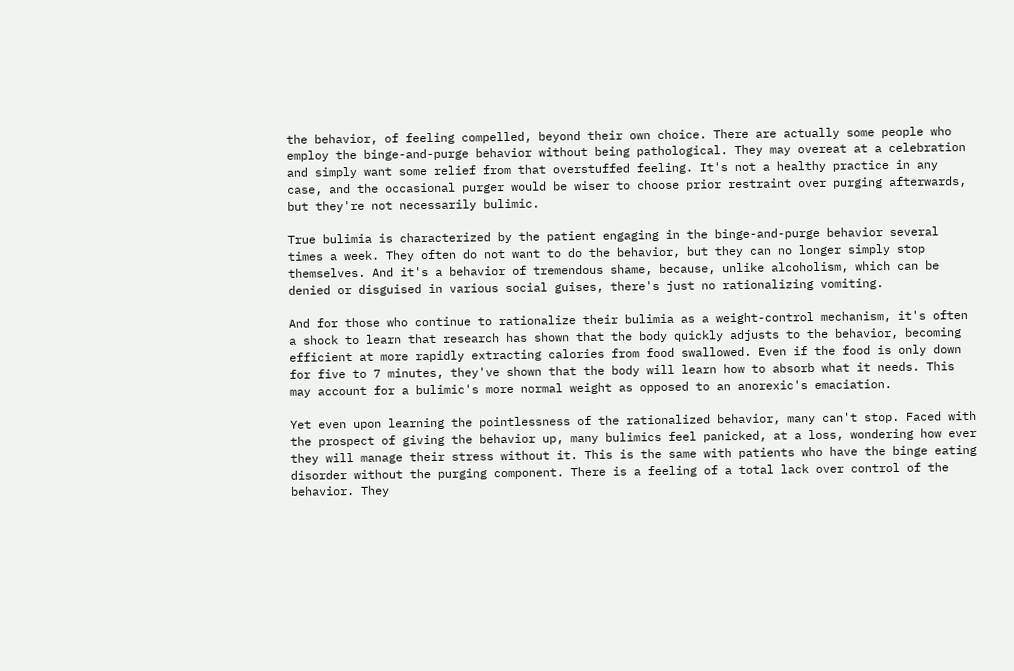the behavior, of feeling compelled, beyond their own choice. There are actually some people who employ the binge-and-purge behavior without being pathological. They may overeat at a celebration and simply want some relief from that overstuffed feeling. It's not a healthy practice in any case, and the occasional purger would be wiser to choose prior restraint over purging afterwards, but they're not necessarily bulimic.

True bulimia is characterized by the patient engaging in the binge-and-purge behavior several times a week. They often do not want to do the behavior, but they can no longer simply stop themselves. And it's a behavior of tremendous shame, because, unlike alcoholism, which can be denied or disguised in various social guises, there's just no rationalizing vomiting.

And for those who continue to rationalize their bulimia as a weight-control mechanism, it's often a shock to learn that research has shown that the body quickly adjusts to the behavior, becoming efficient at more rapidly extracting calories from food swallowed. Even if the food is only down for five to 7 minutes, they've shown that the body will learn how to absorb what it needs. This may account for a bulimic's more normal weight as opposed to an anorexic's emaciation.

Yet even upon learning the pointlessness of the rationalized behavior, many can't stop. Faced with the prospect of giving the behavior up, many bulimics feel panicked, at a loss, wondering how ever they will manage their stress without it. This is the same with patients who have the binge eating disorder without the purging component. There is a feeling of a total lack over control of the behavior. They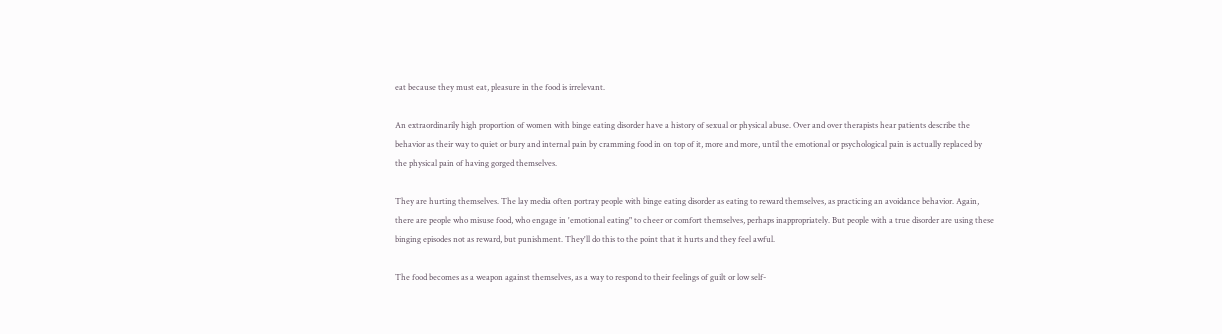eat because they must eat, pleasure in the food is irrelevant.

An extraordinarily high proportion of women with binge eating disorder have a history of sexual or physical abuse. Over and over therapists hear patients describe the behavior as their way to quiet or bury and internal pain by cramming food in on top of it, more and more, until the emotional or psychological pain is actually replaced by the physical pain of having gorged themselves.

They are hurting themselves. The lay media often portray people with binge eating disorder as eating to reward themselves, as practicing an avoidance behavior. Again, there are people who misuse food, who engage in 'emotional eating" to cheer or comfort themselves, perhaps inappropriately. But people with a true disorder are using these binging episodes not as reward, but punishment. They'll do this to the point that it hurts and they feel awful.

The food becomes as a weapon against themselves, as a way to respond to their feelings of guilt or low self-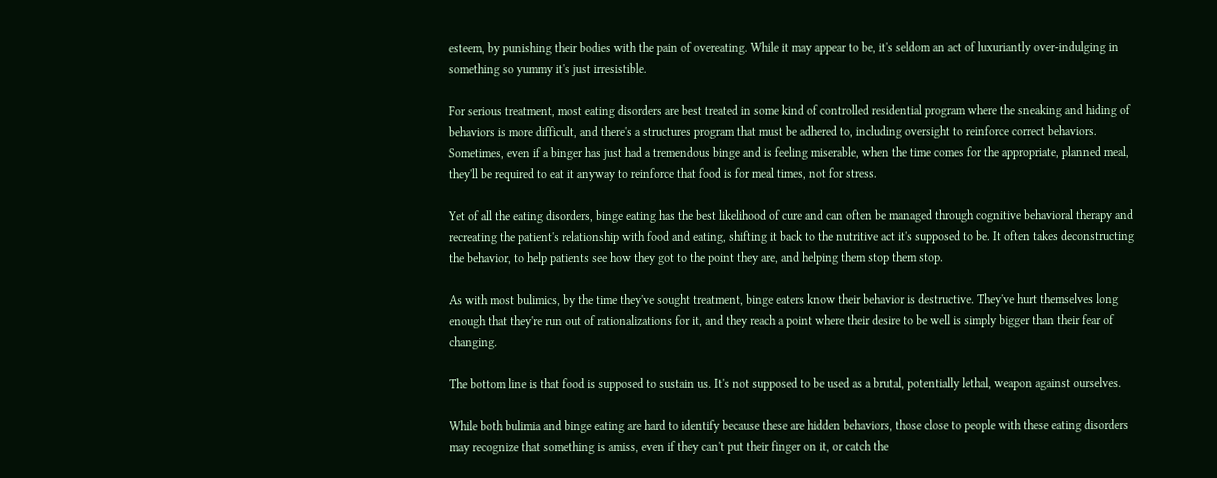esteem, by punishing their bodies with the pain of overeating. While it may appear to be, it's seldom an act of luxuriantly over-indulging in something so yummy it's just irresistible.

For serious treatment, most eating disorders are best treated in some kind of controlled residential program where the sneaking and hiding of behaviors is more difficult, and there's a structures program that must be adhered to, including oversight to reinforce correct behaviors. Sometimes, even if a binger has just had a tremendous binge and is feeling miserable, when the time comes for the appropriate, planned meal, they'll be required to eat it anyway to reinforce that food is for meal times, not for stress.

Yet of all the eating disorders, binge eating has the best likelihood of cure and can often be managed through cognitive behavioral therapy and recreating the patient's relationship with food and eating, shifting it back to the nutritive act it's supposed to be. It often takes deconstructing the behavior, to help patients see how they got to the point they are, and helping them stop them stop.

As with most bulimics, by the time they've sought treatment, binge eaters know their behavior is destructive. They've hurt themselves long enough that they're run out of rationalizations for it, and they reach a point where their desire to be well is simply bigger than their fear of changing.

The bottom line is that food is supposed to sustain us. It's not supposed to be used as a brutal, potentially lethal, weapon against ourselves.

While both bulimia and binge eating are hard to identify because these are hidden behaviors, those close to people with these eating disorders may recognize that something is amiss, even if they can't put their finger on it, or catch the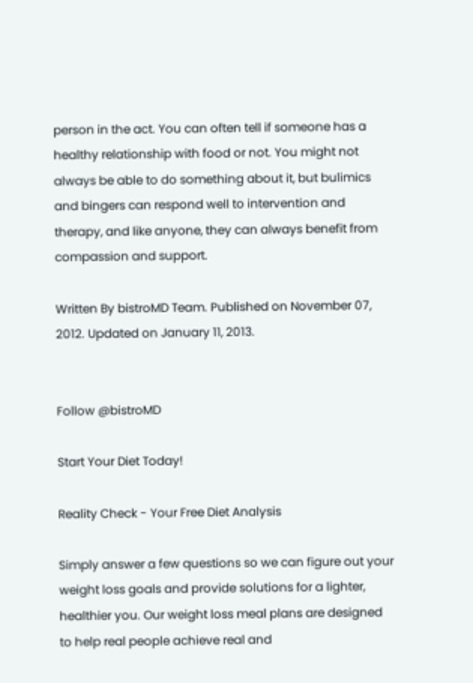person in the act. You can often tell if someone has a healthy relationship with food or not. You might not always be able to do something about it, but bulimics and bingers can respond well to intervention and therapy, and like anyone, they can always benefit from compassion and support.

Written By bistroMD Team. Published on November 07, 2012. Updated on January 11, 2013.


Follow @bistroMD

Start Your Diet Today!

Reality Check - Your Free Diet Analysis

Simply answer a few questions so we can figure out your weight loss goals and provide solutions for a lighter, healthier you. Our weight loss meal plans are designed to help real people achieve real and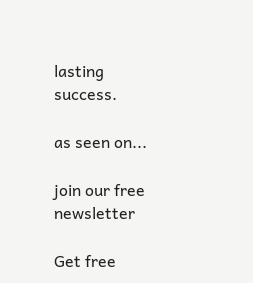lasting success.

as seen on...

join our free newsletter

Get free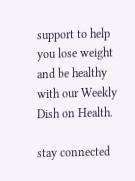support to help you lose weight and be healthy with our Weekly Dish on Health.

stay connected